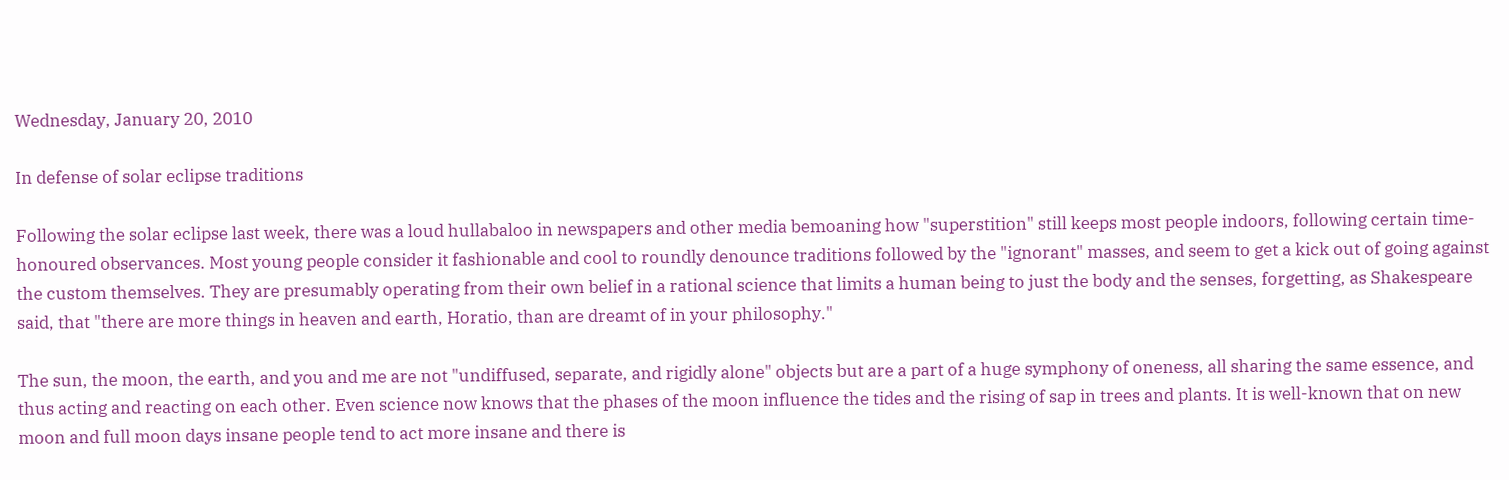Wednesday, January 20, 2010

In defense of solar eclipse traditions

Following the solar eclipse last week, there was a loud hullabaloo in newspapers and other media bemoaning how "superstition" still keeps most people indoors, following certain time-honoured observances. Most young people consider it fashionable and cool to roundly denounce traditions followed by the "ignorant" masses, and seem to get a kick out of going against the custom themselves. They are presumably operating from their own belief in a rational science that limits a human being to just the body and the senses, forgetting, as Shakespeare said, that "there are more things in heaven and earth, Horatio, than are dreamt of in your philosophy."

The sun, the moon, the earth, and you and me are not "undiffused, separate, and rigidly alone" objects but are a part of a huge symphony of oneness, all sharing the same essence, and thus acting and reacting on each other. Even science now knows that the phases of the moon influence the tides and the rising of sap in trees and plants. It is well-known that on new moon and full moon days insane people tend to act more insane and there is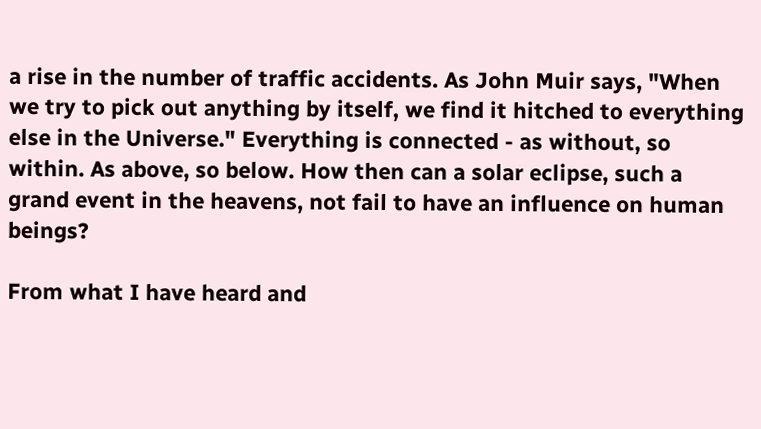a rise in the number of traffic accidents. As John Muir says, "When we try to pick out anything by itself, we find it hitched to everything else in the Universe." Everything is connected - as without, so within. As above, so below. How then can a solar eclipse, such a grand event in the heavens, not fail to have an influence on human beings?

From what I have heard and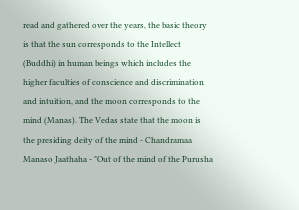read and gathered over the years, the basic theory is that the sun corresponds to the Intellect (Buddhi) in human beings which includes the higher faculties of conscience and discrimination and intuition, and the moon corresponds to the mind (Manas). The Vedas state that the moon is the presiding deity of the mind - Chandramaa Manaso Jaathaha - "Out of the mind of the Purusha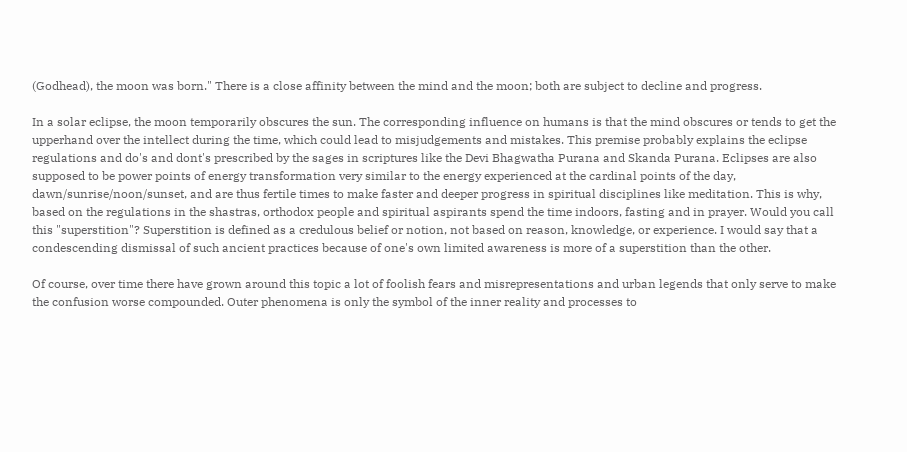(Godhead), the moon was born." There is a close affinity between the mind and the moon; both are subject to decline and progress.

In a solar eclipse, the moon temporarily obscures the sun. The corresponding influence on humans is that the mind obscures or tends to get the upperhand over the intellect during the time, which could lead to misjudgements and mistakes. This premise probably explains the eclipse regulations and do's and dont's prescribed by the sages in scriptures like the Devi Bhagwatha Purana and Skanda Purana. Eclipses are also supposed to be power points of energy transformation very similar to the energy experienced at the cardinal points of the day, dawn/sunrise/noon/sunset, and are thus fertile times to make faster and deeper progress in spiritual disciplines like meditation. This is why, based on the regulations in the shastras, orthodox people and spiritual aspirants spend the time indoors, fasting and in prayer. Would you call this "superstition"? Superstition is defined as a credulous belief or notion, not based on reason, knowledge, or experience. I would say that a condescending dismissal of such ancient practices because of one's own limited awareness is more of a superstition than the other.

Of course, over time there have grown around this topic a lot of foolish fears and misrepresentations and urban legends that only serve to make the confusion worse compounded. Outer phenomena is only the symbol of the inner reality and processes to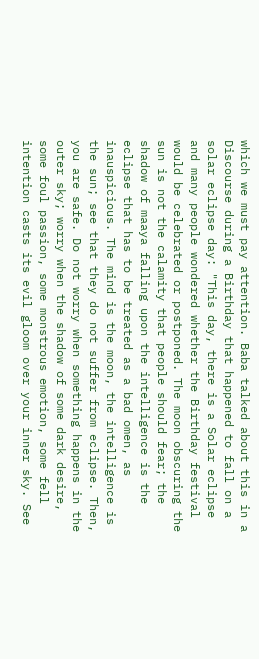which we must pay attention. Baba talked about this in a Discourse during a Birthday that happened to fall on a solar eclipse day: "This day, there is a Solar eclipse and many people wondered whether the Birthday festival would be celebrated or postponed. The moon obscuring the sun is not the calamity that people should fear; the shadow of maaya falling upon the intelligence is the eclipse that has to be treated as a bad omen, as inauspicious. The mind is the moon, the intelligence is the sun; see that they do not suffer from eclipse. Then, you are safe. Do not worry when something happens in the outer sky; worry when the shadow of some dark desire, some foul passion, some monstrous emotion, some fell intention casts its evil gloom over your inner sky. See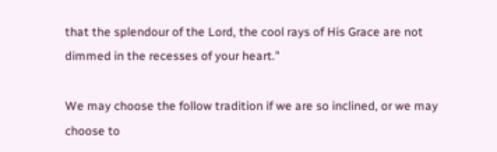that the splendour of the Lord, the cool rays of His Grace are not dimmed in the recesses of your heart."

We may choose the follow tradition if we are so inclined, or we may choose to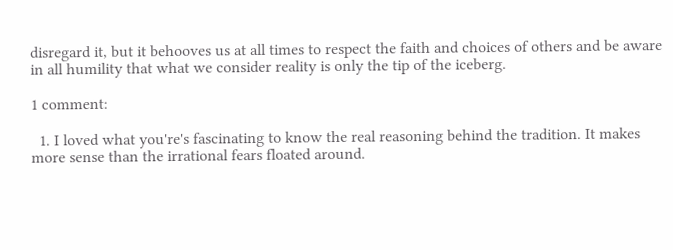disregard it, but it behooves us at all times to respect the faith and choices of others and be aware in all humility that what we consider reality is only the tip of the iceberg.

1 comment:

  1. I loved what you're's fascinating to know the real reasoning behind the tradition. It makes more sense than the irrational fears floated around.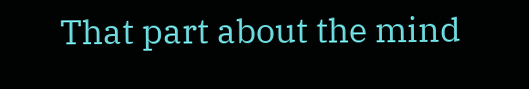That part about the mind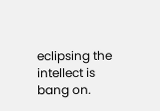eclipsing the intellect is bang on.